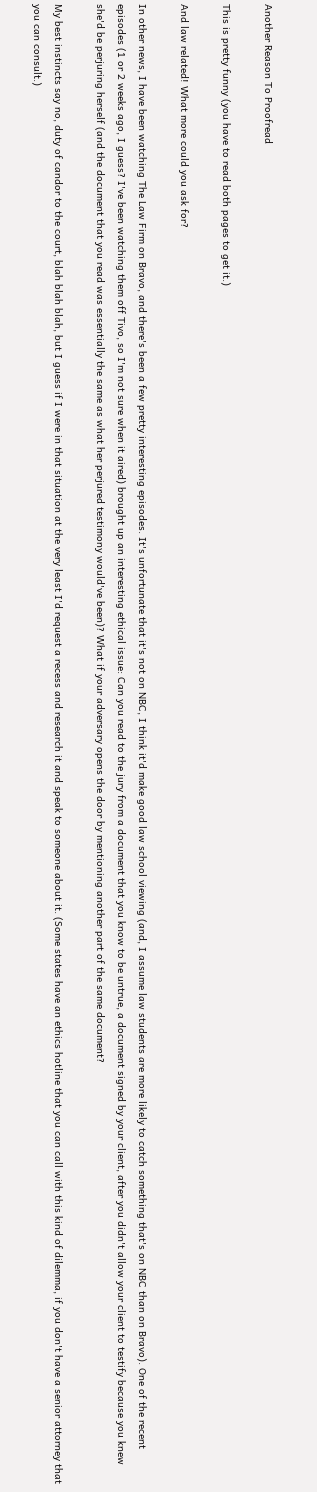Another Reason To Proofread

This is pretty funny (you have to read both pages to get it.)

And law related! What more could you ask for?

In other news, I have been watching The Law Firm on Bravo, and there's been a few pretty interesting episodes. It's unfortunate that it's not on NBC, I think it'd make good law school viewing (and, I assume law students are more likely to catch something that's on NBC than on Bravo). One of the recent episodes (1 or 2 weeks ago, I guess? I've been watching them off Tivo, so I'm not sure when it aired) brought up an interesting ethical issue: Can you read to the jury from a document that you know to be untrue, a document signed by your client, after you didn't allow your client to testify because you knew she'd be perjuring herself (and the document that you read was essentially the same as what her perjured testimony would've been)? What if your adversary opens the door by mentioning another part of the same document?

My best instincts say no, duty of candor to the court, blah blah blah, but I guess if I were in that situation at the very least I'd request a recess and research it and speak to someone about it. (Some states have an ethics hotline that you can call with this kind of dilemma, if you don't have a senior attorney that you can consult.)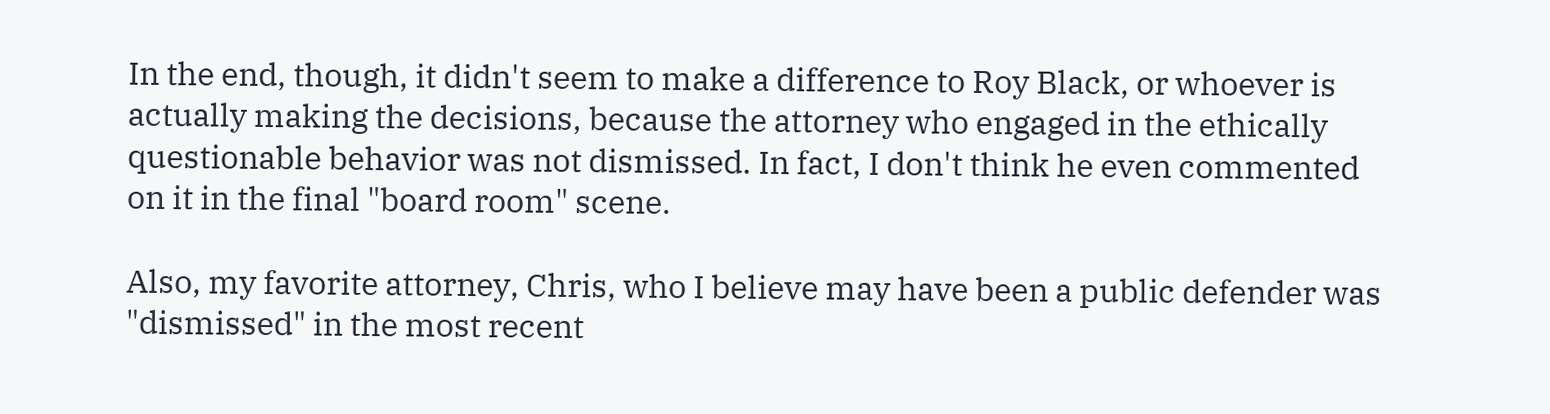In the end, though, it didn't seem to make a difference to Roy Black, or whoever is actually making the decisions, because the attorney who engaged in the ethically questionable behavior was not dismissed. In fact, I don't think he even commented on it in the final "board room" scene.

Also, my favorite attorney, Chris, who I believe may have been a public defender was "dismissed" in the most recent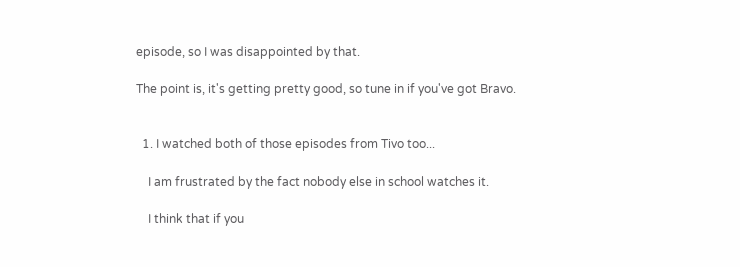episode, so I was disappointed by that.

The point is, it's getting pretty good, so tune in if you've got Bravo.


  1. I watched both of those episodes from Tivo too...

    I am frustrated by the fact nobody else in school watches it.

    I think that if you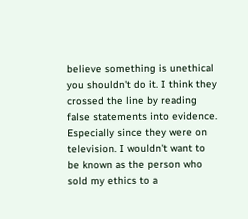believe something is unethical you shouldn't do it. I think they crossed the line by reading false statements into evidence. Especially since they were on television. I wouldn't want to be known as the person who sold my ethics to a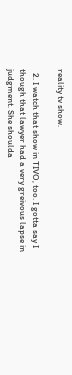reality tv show.

  2. I watch that show in TIVO, too. I gotta say I though that lawyer had a very greivous lapse in judgment. She shoulda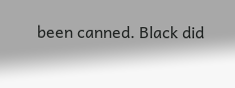been canned. Black did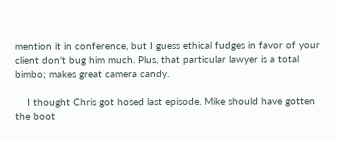mention it in conference, but I guess ethical fudges in favor of your client don't bug him much. Plus, that particular lawyer is a total bimbo; makes great camera candy.

    I thought Chris got hosed last episode. Mike should have gotten the boot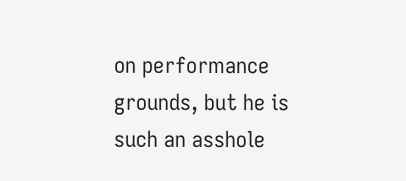on performance grounds, but he is such an asshole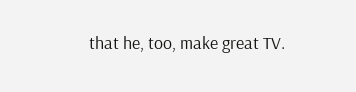that he, too, make great TV.